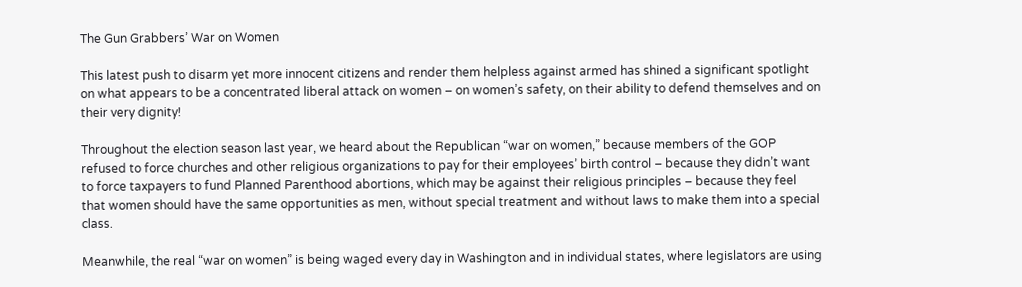The Gun Grabbers’ War on Women

This latest push to disarm yet more innocent citizens and render them helpless against armed has shined a significant spotlight on what appears to be a concentrated liberal attack on women – on women’s safety, on their ability to defend themselves and on their very dignity!

Throughout the election season last year, we heard about the Republican “war on women,” because members of the GOP refused to force churches and other religious organizations to pay for their employees’ birth control – because they didn’t want to force taxpayers to fund Planned Parenthood abortions, which may be against their religious principles – because they feel that women should have the same opportunities as men, without special treatment and without laws to make them into a special class.

Meanwhile, the real “war on women” is being waged every day in Washington and in individual states, where legislators are using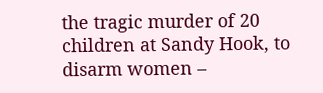the tragic murder of 20 children at Sandy Hook, to disarm women –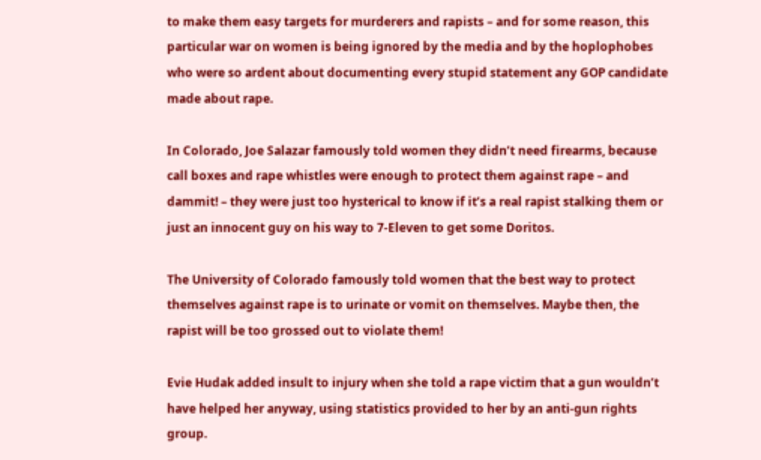to make them easy targets for murderers and rapists – and for some reason, this particular war on women is being ignored by the media and by the hoplophobes who were so ardent about documenting every stupid statement any GOP candidate made about rape.

In Colorado, Joe Salazar famously told women they didn’t need firearms, because call boxes and rape whistles were enough to protect them against rape – and dammit! – they were just too hysterical to know if it’s a real rapist stalking them or just an innocent guy on his way to 7-Eleven to get some Doritos.

The University of Colorado famously told women that the best way to protect themselves against rape is to urinate or vomit on themselves. Maybe then, the rapist will be too grossed out to violate them!

Evie Hudak added insult to injury when she told a rape victim that a gun wouldn’t have helped her anyway, using statistics provided to her by an anti-gun rights group.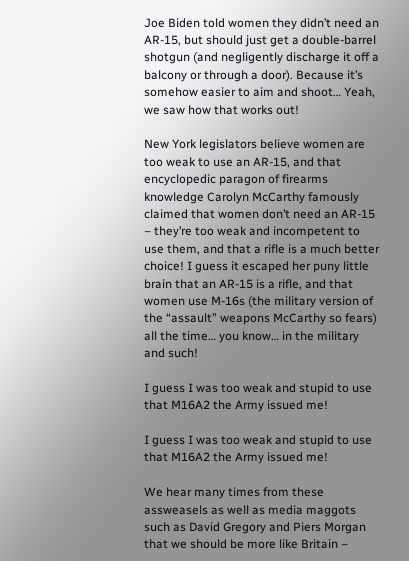Joe Biden told women they didn’t need an AR-15, but should just get a double-barrel shotgun (and negligently discharge it off a balcony or through a door). Because it’s somehow easier to aim and shoot… Yeah, we saw how that works out!

New York legislators believe women are too weak to use an AR-15, and that encyclopedic paragon of firearms knowledge Carolyn McCarthy famously claimed that women don’t need an AR-15 – they’re too weak and incompetent to use them, and that a rifle is a much better choice! I guess it escaped her puny little brain that an AR-15 is a rifle, and that women use M-16s (the military version of the “assault” weapons McCarthy so fears) all the time… you know… in the military and such!

I guess I was too weak and stupid to use that M16A2 the Army issued me!

I guess I was too weak and stupid to use that M16A2 the Army issued me!

We hear many times from these assweasels as well as media maggots such as David Gregory and Piers Morgan that we should be more like Britain –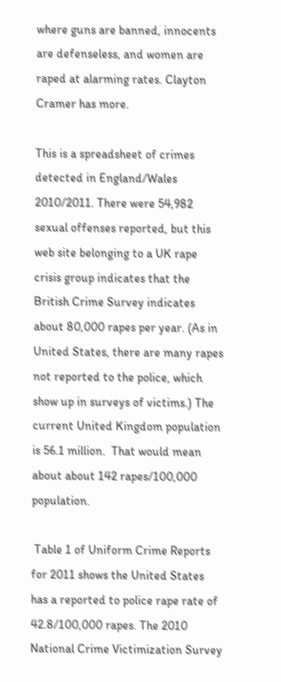where guns are banned, innocents are defenseless, and women are raped at alarming rates. Clayton Cramer has more.

This is a spreadsheet of crimes detected in England/Wales 2010/2011. There were 54,982 sexual offenses reported, but this web site belonging to a UK rape crisis group indicates that the British Crime Survey indicates about 80,000 rapes per year. (As in United States, there are many rapes not reported to the police, which show up in surveys of victims.) The current United Kingdom population is 56.1 million.  That would mean about about 142 rapes/100,000 population.

 Table 1 of Uniform Crime Reports for 2011 shows the United States has a reported to police rape rate of 42.8/100,000 rapes. The 2010 National Crime Victimization Survey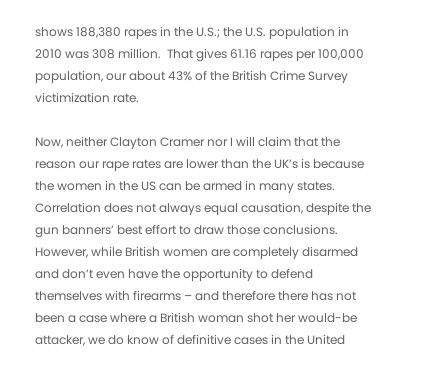shows 188,380 rapes in the U.S.; the U.S. population in 2010 was 308 million.  That gives 61.16 rapes per 100,000 population, our about 43% of the British Crime Survey victimization rate.

Now, neither Clayton Cramer nor I will claim that the reason our rape rates are lower than the UK’s is because the women in the US can be armed in many states. Correlation does not always equal causation, despite the gun banners’ best effort to draw those conclusions. However, while British women are completely disarmed and don’t even have the opportunity to defend themselves with firearms – and therefore there has not been a case where a British woman shot her would-be attacker, we do know of definitive cases in the United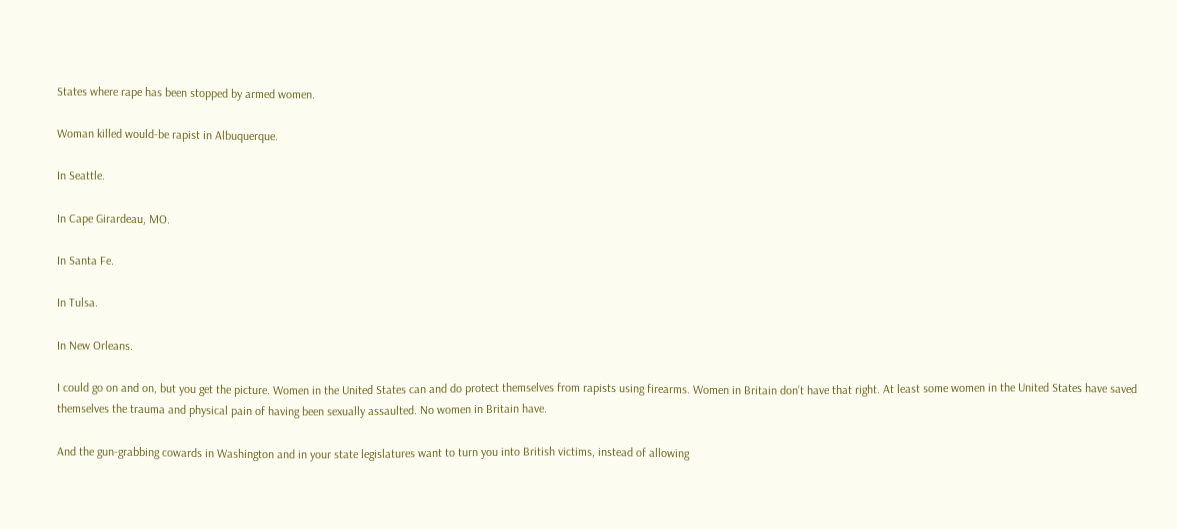States where rape has been stopped by armed women.

Woman killed would-be rapist in Albuquerque.

In Seattle.

In Cape Girardeau, MO.

In Santa Fe.

In Tulsa.

In New Orleans.

I could go on and on, but you get the picture. Women in the United States can and do protect themselves from rapists using firearms. Women in Britain don’t have that right. At least some women in the United States have saved themselves the trauma and physical pain of having been sexually assaulted. No women in Britain have.

And the gun-grabbing cowards in Washington and in your state legislatures want to turn you into British victims, instead of allowing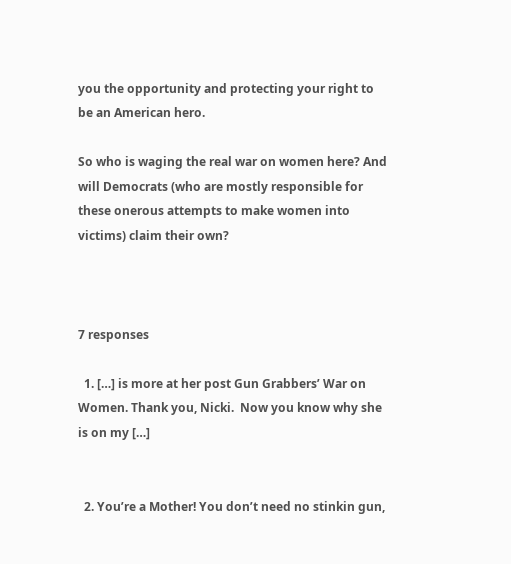you the opportunity and protecting your right to be an American hero.

So who is waging the real war on women here? And will Democrats (who are mostly responsible for these onerous attempts to make women into victims) claim their own?



7 responses

  1. […] is more at her post Gun Grabbers’ War on Women. Thank you, Nicki.  Now you know why she is on my […]


  2. You’re a Mother! You don’t need no stinkin gun,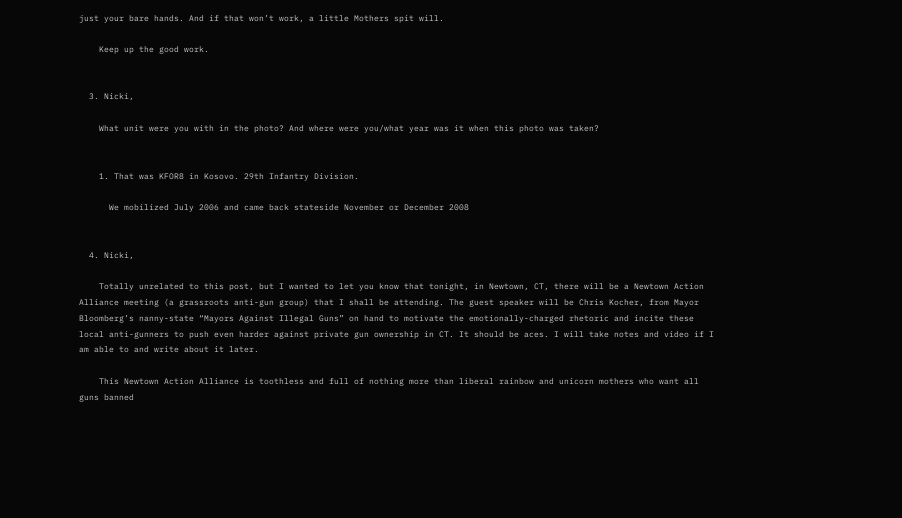just your bare hands. And if that won’t work, a little Mothers spit will.

    Keep up the good work.


  3. Nicki,

    What unit were you with in the photo? And where were you/what year was it when this photo was taken?


    1. That was KFOR8 in Kosovo. 29th Infantry Division.

      We mobilized July 2006 and came back stateside November or December 2008


  4. Nicki,

    Totally unrelated to this post, but I wanted to let you know that tonight, in Newtown, CT, there will be a Newtown Action Alliance meeting (a grassroots anti-gun group) that I shall be attending. The guest speaker will be Chris Kocher, from Mayor Bloomberg’s nanny-state “Mayors Against Illegal Guns” on hand to motivate the emotionally-charged rhetoric and incite these local anti-gunners to push even harder against private gun ownership in CT. It should be aces. I will take notes and video if I am able to and write about it later.

    This Newtown Action Alliance is toothless and full of nothing more than liberal rainbow and unicorn mothers who want all guns banned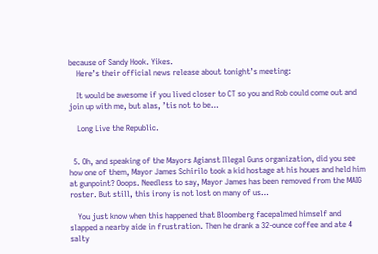because of Sandy Hook. Yikes.
    Here’s their official news release about tonight’s meeting:

    It would be awesome if you lived closer to CT so you and Rob could come out and join up with me, but alas, ’tis not to be…

    Long Live the Republic.


  5. Oh, and speaking of the Mayors Agianst Illegal Guns organization, did you see how one of them, Mayor James Schirilo took a kid hostage at his houes and held him at gunpoint? Ooops. Needless to say, Mayor James has been removed from the MAIG roster. But still, this irony is not lost on many of us…

    You just know when this happened that Bloomberg facepalmed himself and slapped a nearby aide in frustration. Then he drank a 32-ounce coffee and ate 4 salty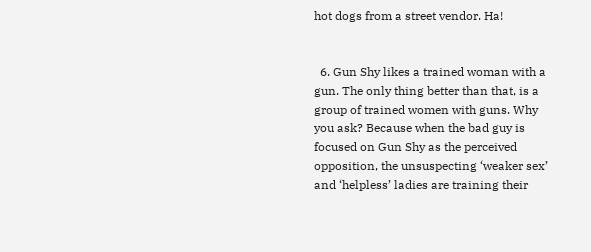hot dogs from a street vendor. Ha!


  6. Gun Shy likes a trained woman with a gun. The only thing better than that, is a group of trained women with guns. Why you ask? Because when the bad guy is focused on Gun Shy as the perceived opposition, the unsuspecting ‘weaker sex’ and ‘helpless’ ladies are training their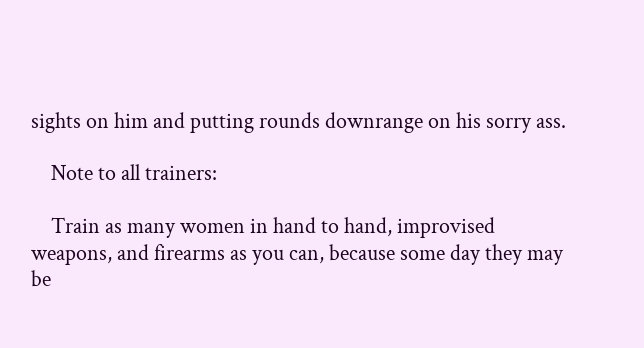sights on him and putting rounds downrange on his sorry ass.

    Note to all trainers:

    Train as many women in hand to hand, improvised weapons, and firearms as you can, because some day they may be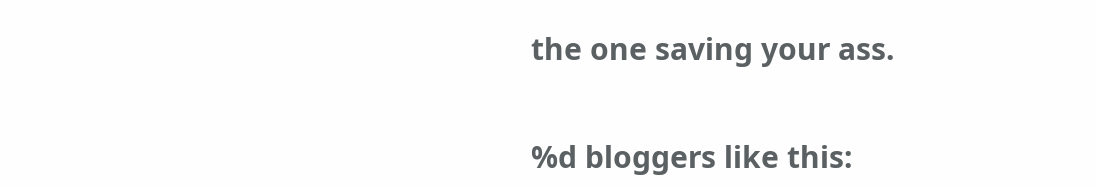the one saving your ass.


%d bloggers like this: